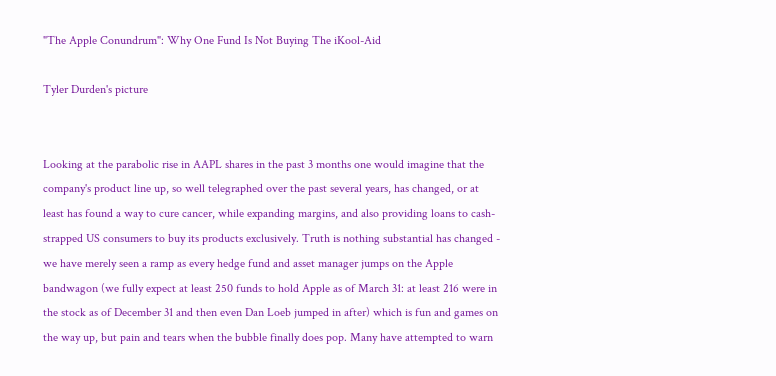"The Apple Conundrum": Why One Fund Is Not Buying The iKool-Aid

Tyler Durden's picture


Looking at the parabolic rise in AAPL shares in the past 3 months one would imagine that the company's product line up, so well telegraphed over the past several years, has changed, or at least has found a way to cure cancer, while expanding margins, and also providing loans to cash-strapped US consumers to buy its products exclusively. Truth is nothing substantial has changed - we have merely seen a ramp as every hedge fund and asset manager jumps on the Apple bandwagon (we fully expect at least 250 funds to hold Apple as of March 31: at least 216 were in the stock as of December 31 and then even Dan Loeb jumped in after) which is fun and games on the way up, but pain and tears when the bubble finally does pop. Many have attempted to warn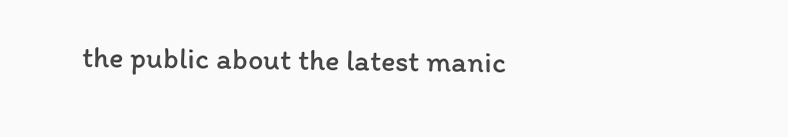the public about the latest manic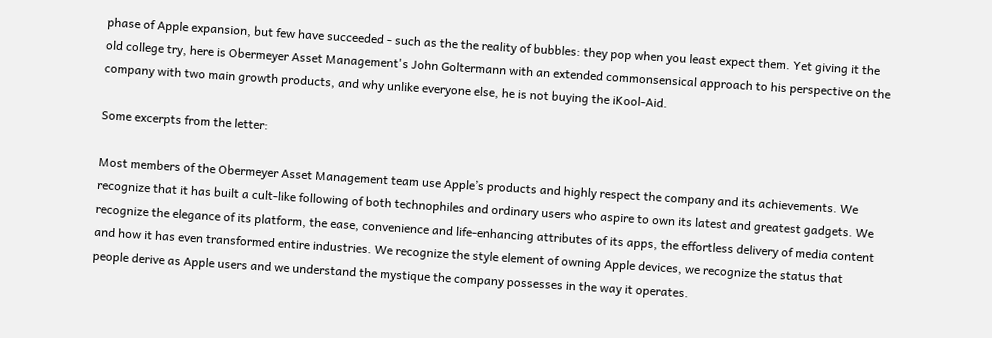phase of Apple expansion, but few have succeeded - such as the the reality of bubbles: they pop when you least expect them. Yet giving it the old college try, here is Obermeyer Asset Management's John Goltermann with an extended commonsensical approach to his perspective on the company with two main growth products, and why unlike everyone else, he is not buying the iKool-Aid.

Some excerpts from the letter:

Most members of the Obermeyer Asset Management team use Apple’s products and highly respect the company and its achievements. We recognize that it has built a cult-like following of both technophiles and ordinary users who aspire to own its latest and greatest gadgets. We recognize the elegance of its platform, the ease, convenience and life-enhancing attributes of its apps, the effortless delivery of media content and how it has even transformed entire industries. We recognize the style element of owning Apple devices, we recognize the status that people derive as Apple users and we understand the mystique the company possesses in the way it operates.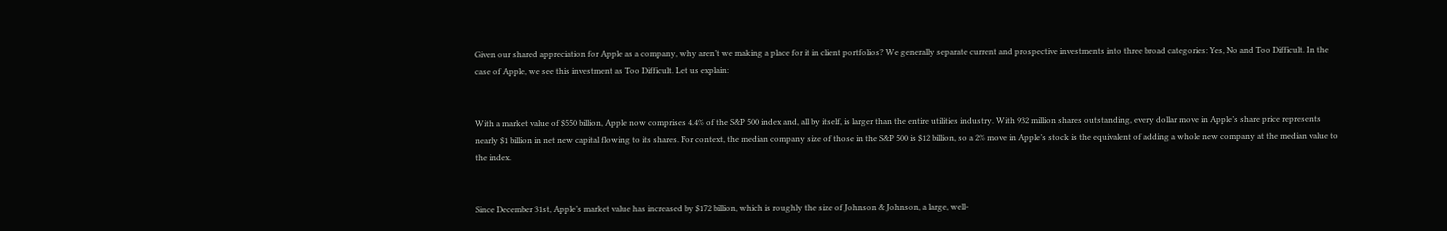Given our shared appreciation for Apple as a company, why aren’t we making a place for it in client portfolios? We generally separate current and prospective investments into three broad categories: Yes, No and Too Difficult. In the case of Apple, we see this investment as Too Difficult. Let us explain:


With a market value of $550 billion, Apple now comprises 4.4% of the S&P 500 index and, all by itself, is larger than the entire utilities industry. With 932 million shares outstanding, every dollar move in Apple’s share price represents nearly $1 billion in net new capital flowing to its shares. For context, the median company size of those in the S&P 500 is $12 billion, so a 2% move in Apple’s stock is the equivalent of adding a whole new company at the median value to the index.


Since December 31st, Apple’s market value has increased by $172 billion, which is roughly the size of Johnson & Johnson, a large, well-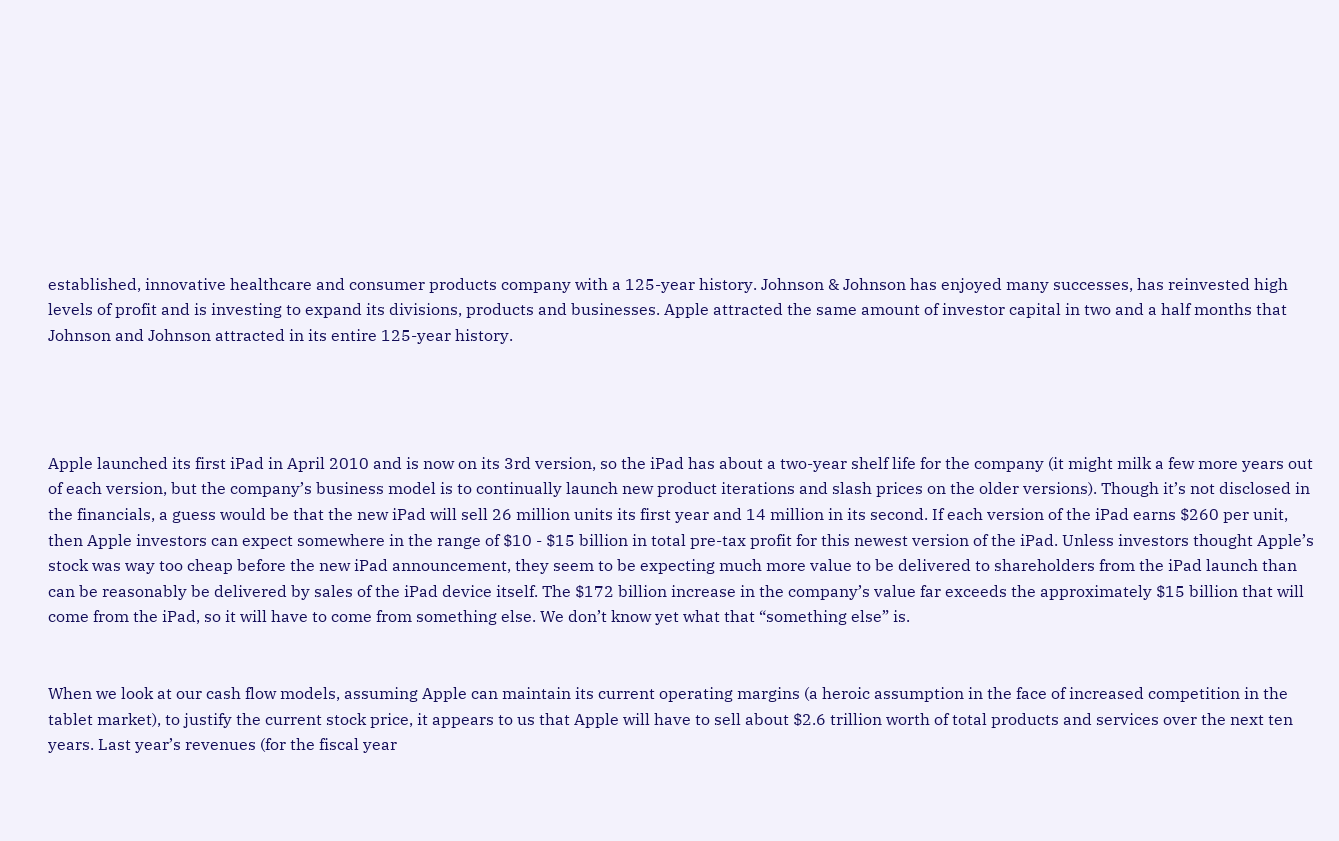established, innovative healthcare and consumer products company with a 125-year history. Johnson & Johnson has enjoyed many successes, has reinvested high levels of profit and is investing to expand its divisions, products and businesses. Apple attracted the same amount of investor capital in two and a half months that Johnson and Johnson attracted in its entire 125-year history.




Apple launched its first iPad in April 2010 and is now on its 3rd version, so the iPad has about a two-year shelf life for the company (it might milk a few more years out of each version, but the company’s business model is to continually launch new product iterations and slash prices on the older versions). Though it’s not disclosed in the financials, a guess would be that the new iPad will sell 26 million units its first year and 14 million in its second. If each version of the iPad earns $260 per unit, then Apple investors can expect somewhere in the range of $10 - $15 billion in total pre-tax profit for this newest version of the iPad. Unless investors thought Apple’s stock was way too cheap before the new iPad announcement, they seem to be expecting much more value to be delivered to shareholders from the iPad launch than can be reasonably be delivered by sales of the iPad device itself. The $172 billion increase in the company’s value far exceeds the approximately $15 billion that will come from the iPad, so it will have to come from something else. We don’t know yet what that “something else” is.


When we look at our cash flow models, assuming Apple can maintain its current operating margins (a heroic assumption in the face of increased competition in the tablet market), to justify the current stock price, it appears to us that Apple will have to sell about $2.6 trillion worth of total products and services over the next ten years. Last year’s revenues (for the fiscal year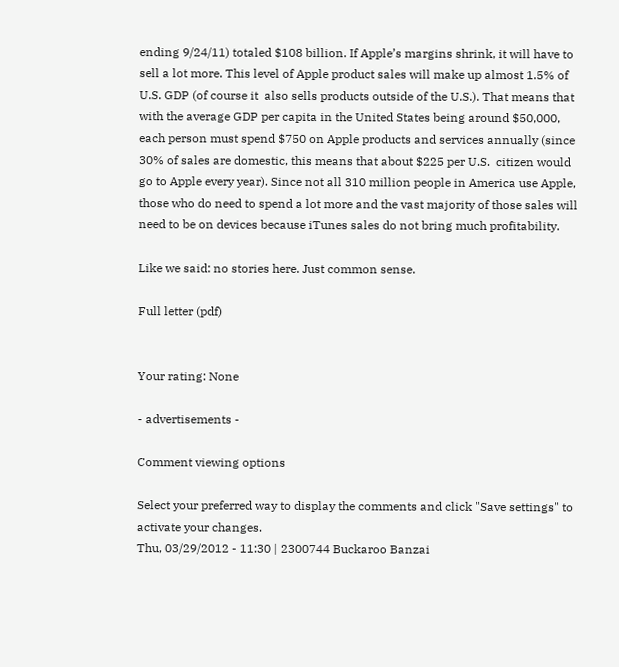ending 9/24/11) totaled $108 billion. If Apple’s margins shrink, it will have to sell a lot more. This level of Apple product sales will make up almost 1.5% of U.S. GDP (of course it  also sells products outside of the U.S.). That means that with the average GDP per capita in the United States being around $50,000, each person must spend $750 on Apple products and services annually (since 30% of sales are domestic, this means that about $225 per U.S.  citizen would go to Apple every year). Since not all 310 million people in America use Apple, those who do need to spend a lot more and the vast majority of those sales will need to be on devices because iTunes sales do not bring much profitability.

Like we said: no stories here. Just common sense.

Full letter (pdf)


Your rating: None

- advertisements -

Comment viewing options

Select your preferred way to display the comments and click "Save settings" to activate your changes.
Thu, 03/29/2012 - 11:30 | 2300744 Buckaroo Banzai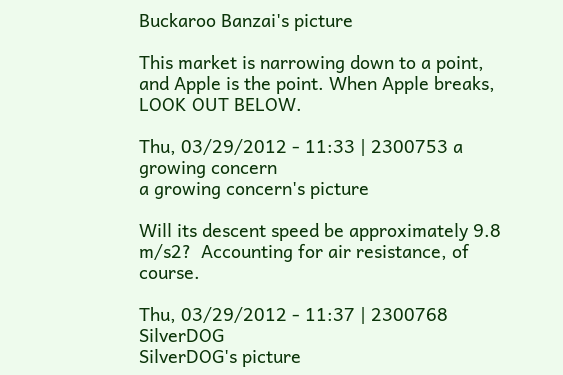Buckaroo Banzai's picture

This market is narrowing down to a point, and Apple is the point. When Apple breaks, LOOK OUT BELOW.

Thu, 03/29/2012 - 11:33 | 2300753 a growing concern
a growing concern's picture

Will its descent speed be approximately 9.8 m/s2?  Accounting for air resistance, of course.

Thu, 03/29/2012 - 11:37 | 2300768 SilverDOG
SilverDOG's picture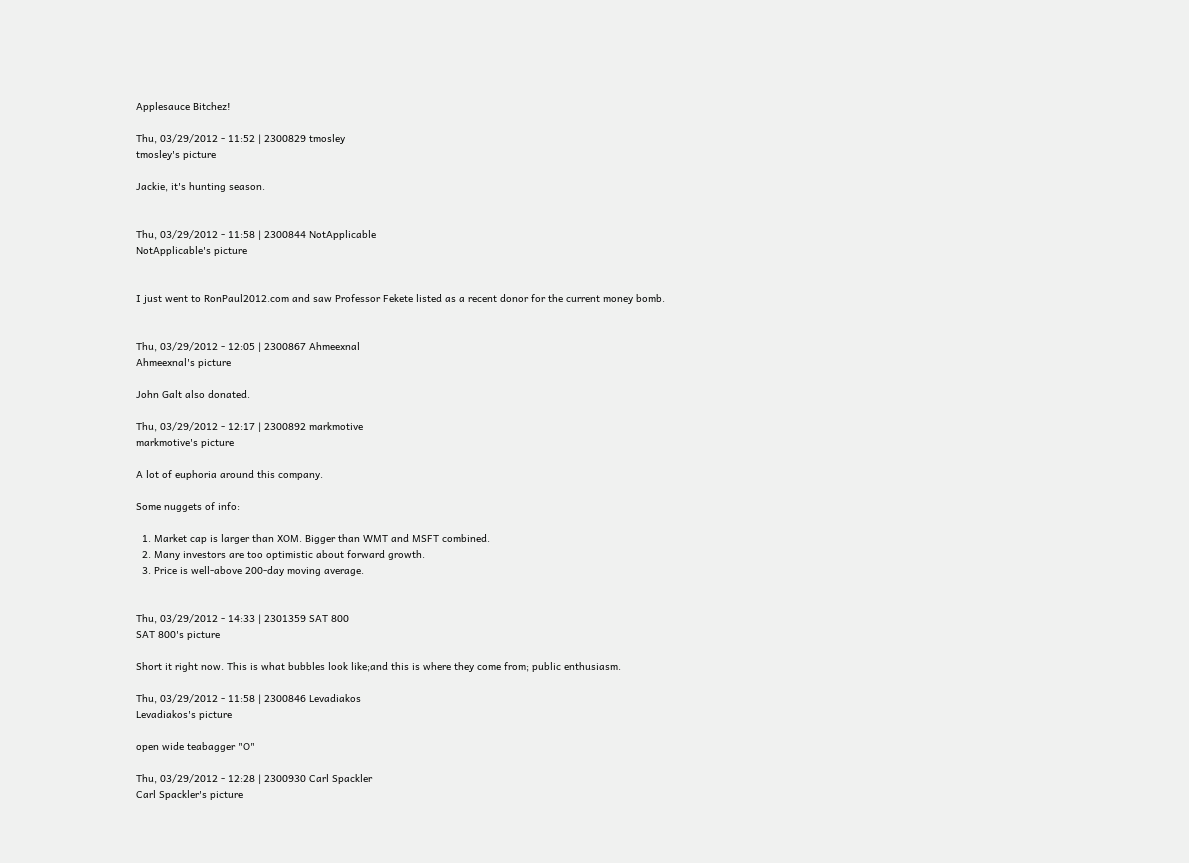Applesauce Bitchez!

Thu, 03/29/2012 - 11:52 | 2300829 tmosley
tmosley's picture

Jackie, it's hunting season.


Thu, 03/29/2012 - 11:58 | 2300844 NotApplicable
NotApplicable's picture


I just went to RonPaul2012.com and saw Professor Fekete listed as a recent donor for the current money bomb.


Thu, 03/29/2012 - 12:05 | 2300867 Ahmeexnal
Ahmeexnal's picture

John Galt also donated.

Thu, 03/29/2012 - 12:17 | 2300892 markmotive
markmotive's picture

A lot of euphoria around this company.

Some nuggets of info:

  1. Market cap is larger than XOM. Bigger than WMT and MSFT combined.
  2. Many investors are too optimistic about forward growth.
  3. Price is well-above 200-day moving average.


Thu, 03/29/2012 - 14:33 | 2301359 SAT 800
SAT 800's picture

Short it right now. This is what bubbles look like;and this is where they come from; public enthusiasm.

Thu, 03/29/2012 - 11:58 | 2300846 Levadiakos
Levadiakos's picture

open wide teabagger "O"

Thu, 03/29/2012 - 12:28 | 2300930 Carl Spackler
Carl Spackler's picture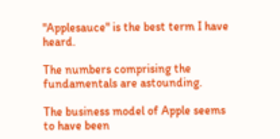"Applesauce" is the best term I have heard.

The numbers comprising the fundamentals are astounding.

The business model of Apple seems to have been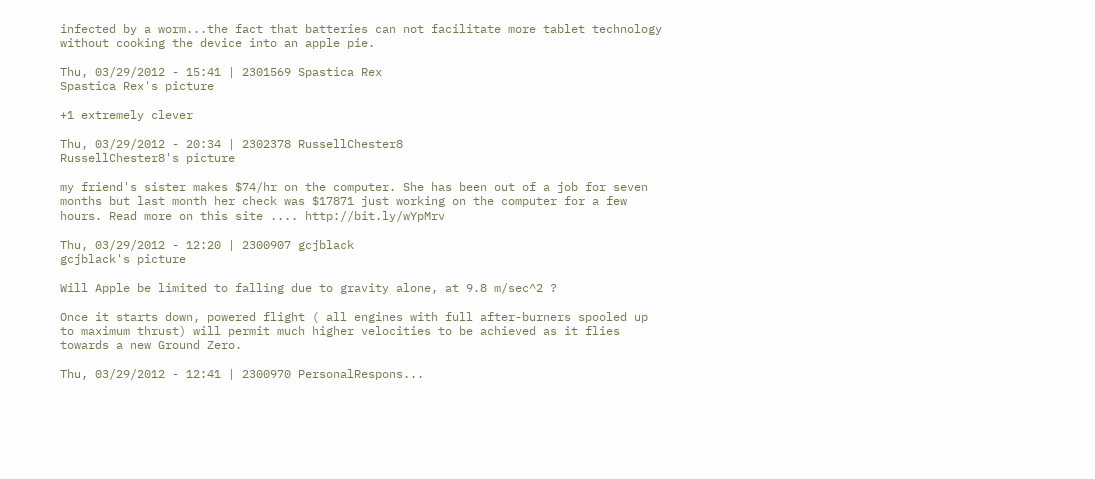infected by a worm...the fact that batteries can not facilitate more tablet technology without cooking the device into an apple pie.

Thu, 03/29/2012 - 15:41 | 2301569 Spastica Rex
Spastica Rex's picture

+1 extremely clever

Thu, 03/29/2012 - 20:34 | 2302378 RussellChester8
RussellChester8's picture

my friend's sister makes $74/hr on the computer. She has been out of a job for seven months but last month her check was $17871 just working on the computer for a few hours. Read more on this site .... http://bit.ly/wYpMrv

Thu, 03/29/2012 - 12:20 | 2300907 gcjblack
gcjblack's picture

Will Apple be limited to falling due to gravity alone, at 9.8 m/sec^2 ?

Once it starts down, powered flight ( all engines with full after-burners spooled up to maximum thrust) will permit much higher velocities to be achieved as it flies towards a new Ground Zero.

Thu, 03/29/2012 - 12:41 | 2300970 PersonalRespons...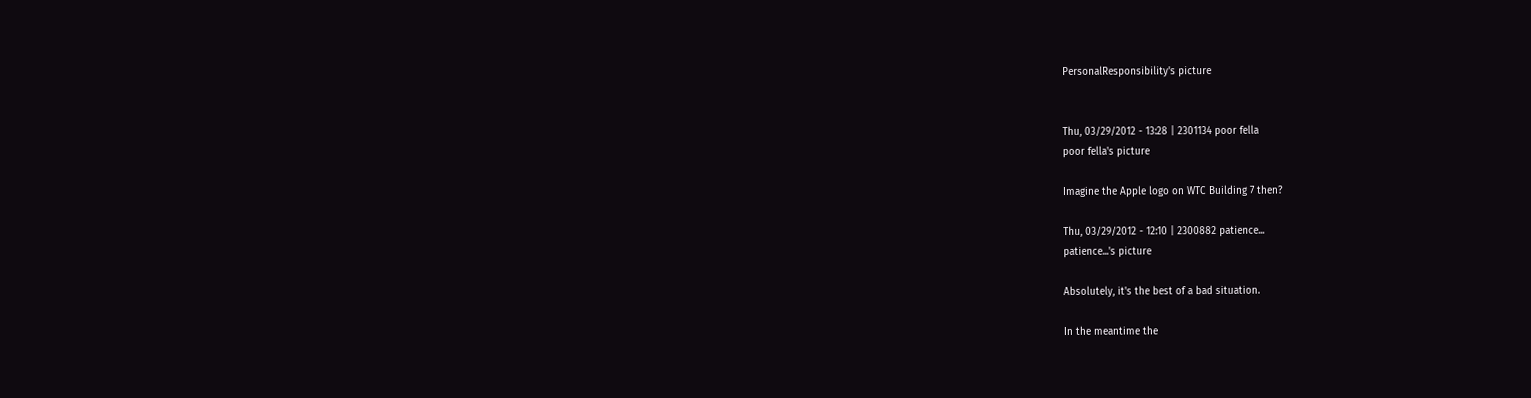PersonalResponsibility's picture


Thu, 03/29/2012 - 13:28 | 2301134 poor fella
poor fella's picture

Imagine the Apple logo on WTC Building 7 then?

Thu, 03/29/2012 - 12:10 | 2300882 patience...
patience...'s picture

Absolutely, it's the best of a bad situation.

In the meantime the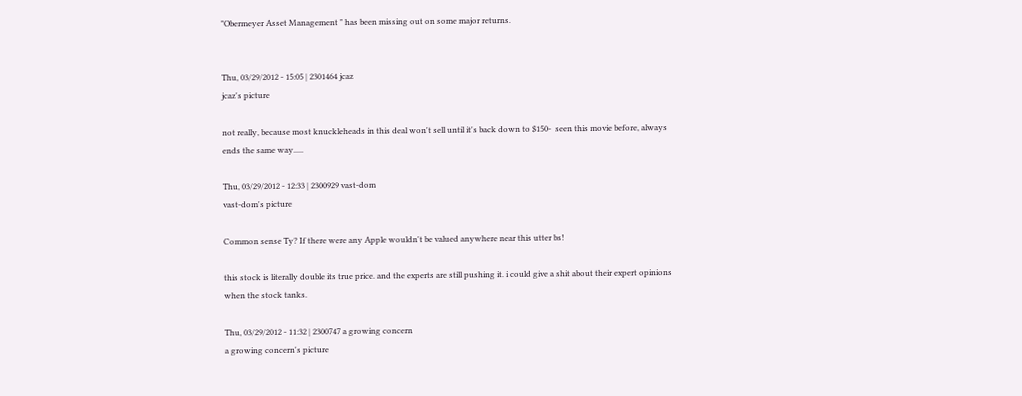"Obermeyer Asset Management " has been missing out on some major returns.


Thu, 03/29/2012 - 15:05 | 2301464 jcaz
jcaz's picture

not really, because most knuckleheads in this deal won't sell until it's back down to $150-  seen this movie before, always ends the same way.....

Thu, 03/29/2012 - 12:33 | 2300929 vast-dom
vast-dom's picture

Common sense Ty? If there were any Apple wouldn't be valued anywhere near this utter bs!

this stock is literally double its true price. and the experts are still pushing it. i could give a shit about their expert opinions when the stock tanks.

Thu, 03/29/2012 - 11:32 | 2300747 a growing concern
a growing concern's picture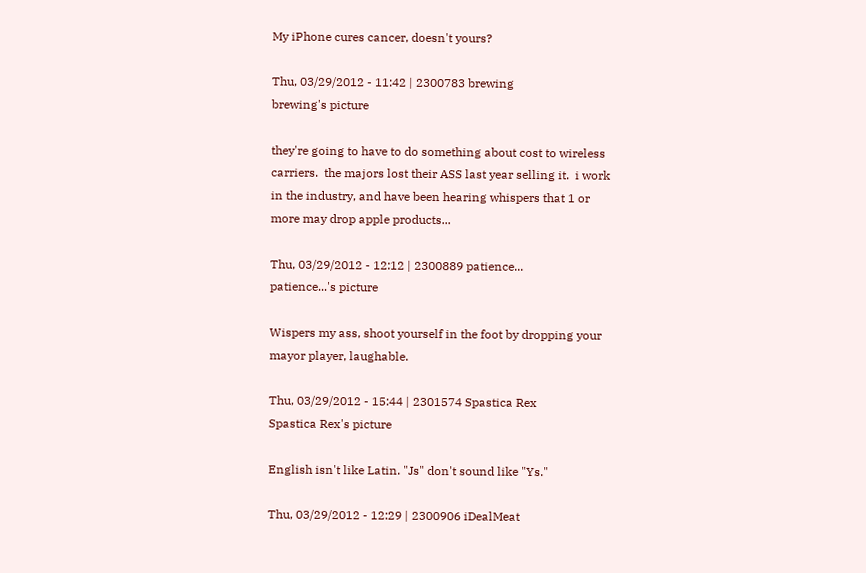My iPhone cures cancer, doesn't yours?

Thu, 03/29/2012 - 11:42 | 2300783 brewing
brewing's picture

they're going to have to do something about cost to wireless carriers.  the majors lost their ASS last year selling it.  i work in the industry, and have been hearing whispers that 1 or more may drop apple products...

Thu, 03/29/2012 - 12:12 | 2300889 patience...
patience...'s picture

Wispers my ass, shoot yourself in the foot by dropping your mayor player, laughable.

Thu, 03/29/2012 - 15:44 | 2301574 Spastica Rex
Spastica Rex's picture

English isn't like Latin. "Js" don't sound like "Ys."

Thu, 03/29/2012 - 12:29 | 2300906 iDealMeat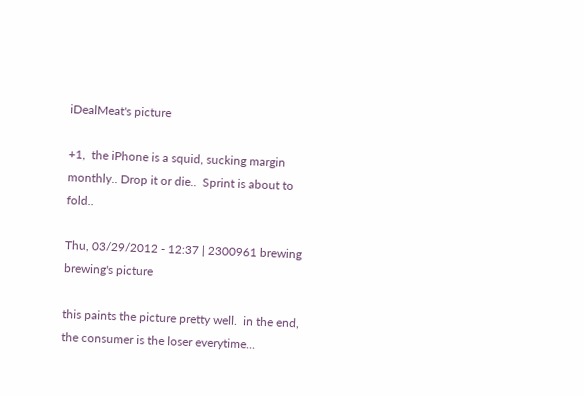iDealMeat's picture

+1,  the iPhone is a squid, sucking margin monthly.. Drop it or die..  Sprint is about to fold..

Thu, 03/29/2012 - 12:37 | 2300961 brewing
brewing's picture

this paints the picture pretty well.  in the end, the consumer is the loser everytime...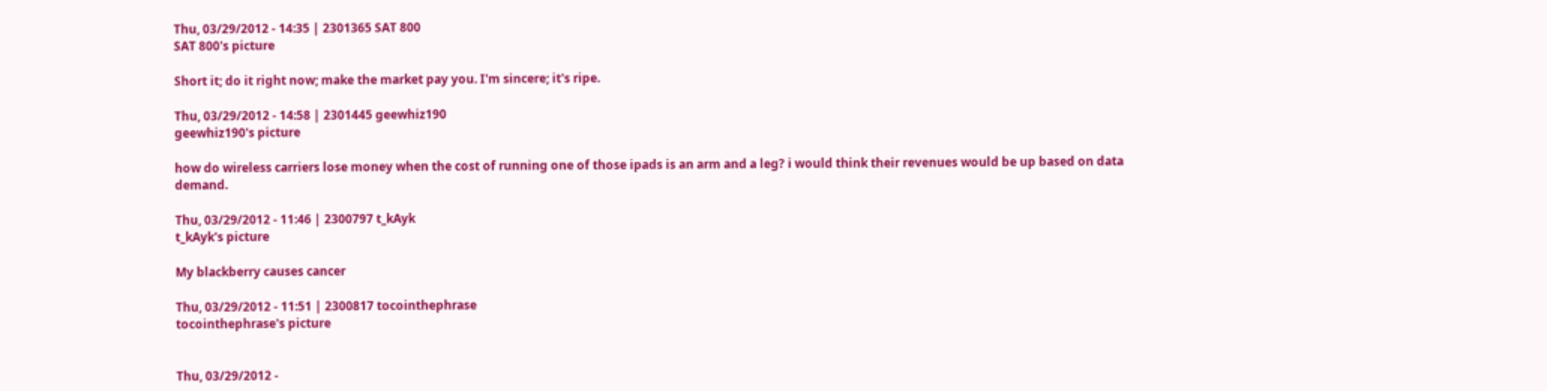Thu, 03/29/2012 - 14:35 | 2301365 SAT 800
SAT 800's picture

Short it; do it right now; make the market pay you. I'm sincere; it's ripe.

Thu, 03/29/2012 - 14:58 | 2301445 geewhiz190
geewhiz190's picture

how do wireless carriers lose money when the cost of running one of those ipads is an arm and a leg? i would think their revenues would be up based on data demand.

Thu, 03/29/2012 - 11:46 | 2300797 t_kAyk
t_kAyk's picture

My blackberry causes cancer

Thu, 03/29/2012 - 11:51 | 2300817 tocointhephrase
tocointhephrase's picture


Thu, 03/29/2012 -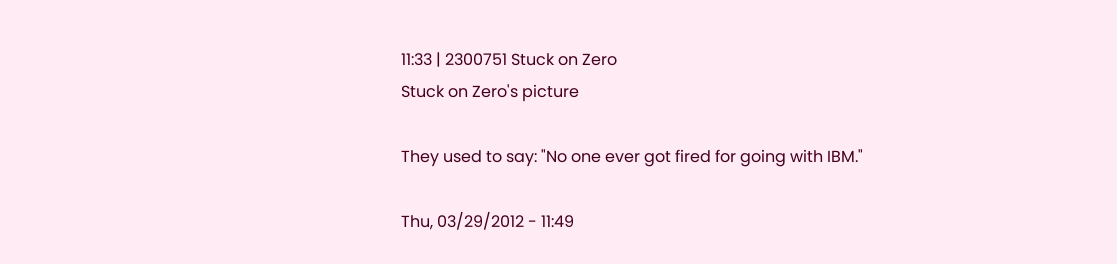11:33 | 2300751 Stuck on Zero
Stuck on Zero's picture

They used to say: "No one ever got fired for going with IBM."

Thu, 03/29/2012 - 11:49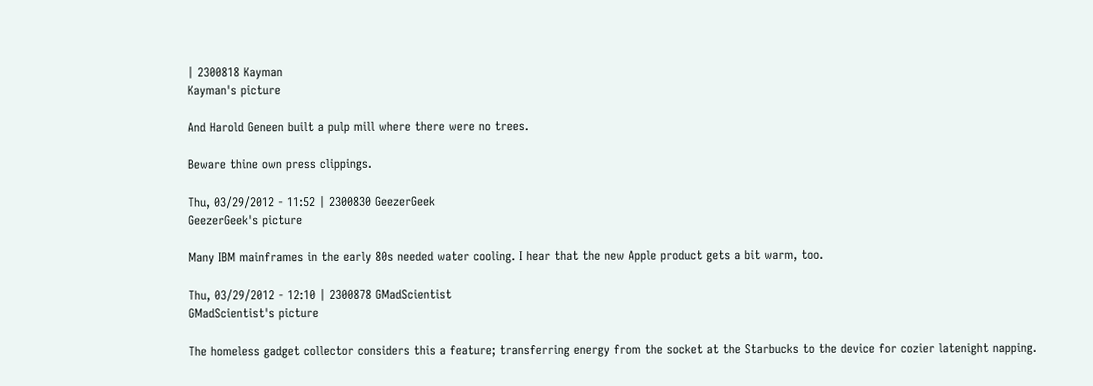| 2300818 Kayman
Kayman's picture

And Harold Geneen built a pulp mill where there were no trees.

Beware thine own press clippings.

Thu, 03/29/2012 - 11:52 | 2300830 GeezerGeek
GeezerGeek's picture

Many IBM mainframes in the early 80s needed water cooling. I hear that the new Apple product gets a bit warm, too.

Thu, 03/29/2012 - 12:10 | 2300878 GMadScientist
GMadScientist's picture

The homeless gadget collector considers this a feature; transferring energy from the socket at the Starbucks to the device for cozier latenight napping.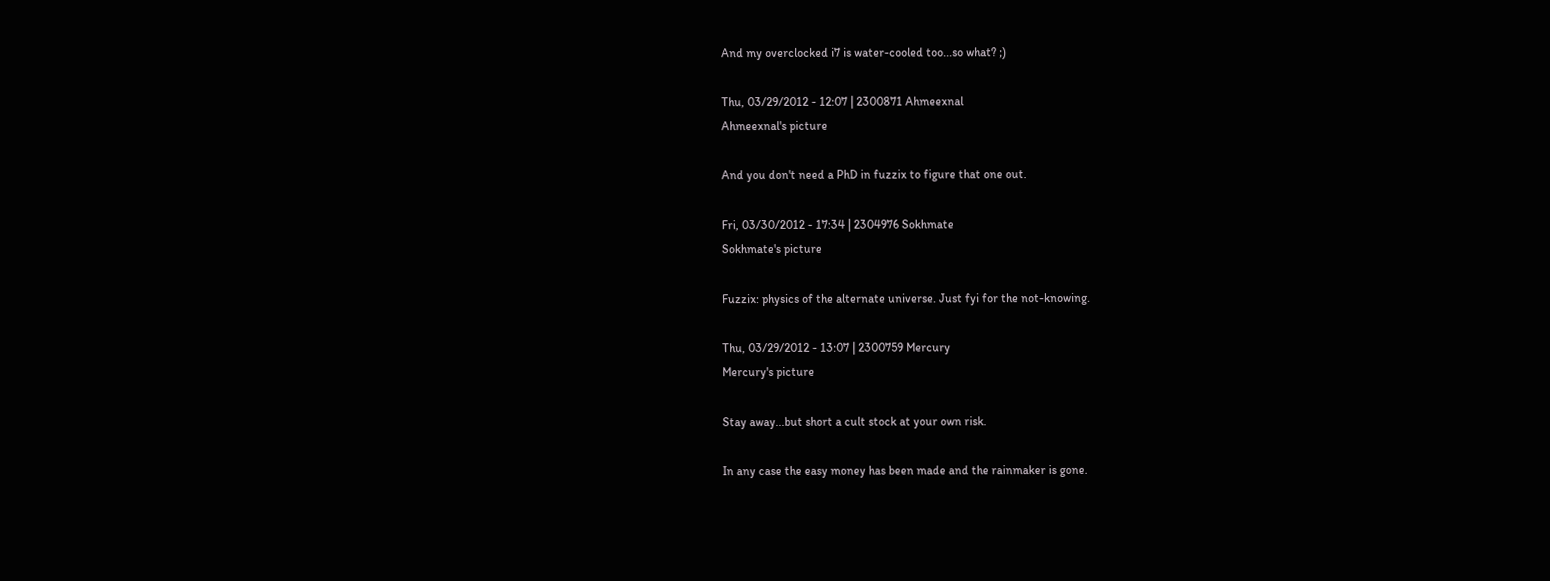And my overclocked i7 is water-cooled too...so what? ;)

Thu, 03/29/2012 - 12:07 | 2300871 Ahmeexnal
Ahmeexnal's picture

And you don't need a PhD in fuzzix to figure that one out.

Fri, 03/30/2012 - 17:34 | 2304976 Sokhmate
Sokhmate's picture

Fuzzix: physics of the alternate universe. Just fyi for the not-knowing.

Thu, 03/29/2012 - 13:07 | 2300759 Mercury
Mercury's picture

Stay away...but short a cult stock at your own risk.

In any case the easy money has been made and the rainmaker is gone.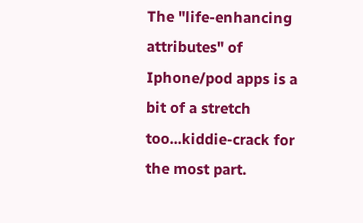The "life-enhancing attributes" of Iphone/pod apps is a bit of a stretch too...kiddie-crack for the most part.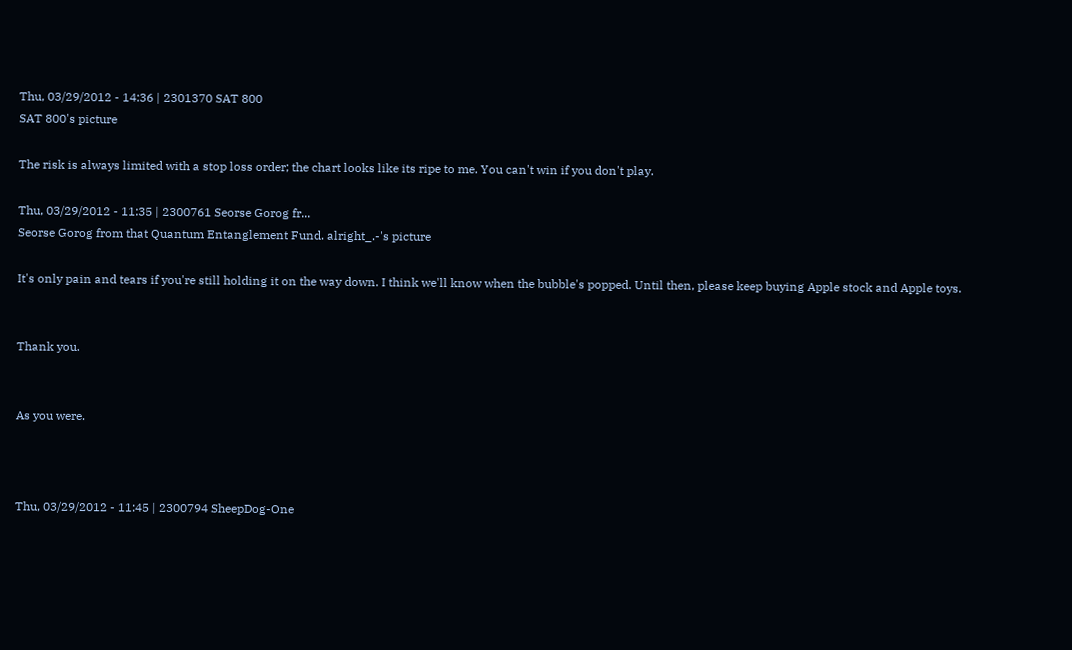Thu, 03/29/2012 - 14:36 | 2301370 SAT 800
SAT 800's picture

The risk is always limited with a stop loss order; the chart looks like its ripe to me. You can't win if you don't play.

Thu, 03/29/2012 - 11:35 | 2300761 Seorse Gorog fr...
Seorse Gorog from that Quantum Entanglement Fund. alright_.-'s picture

It's only pain and tears if you're still holding it on the way down. I think we'll know when the bubble's popped. Until then, please keep buying Apple stock and Apple toys.


Thank you.


As you were.



Thu, 03/29/2012 - 11:45 | 2300794 SheepDog-One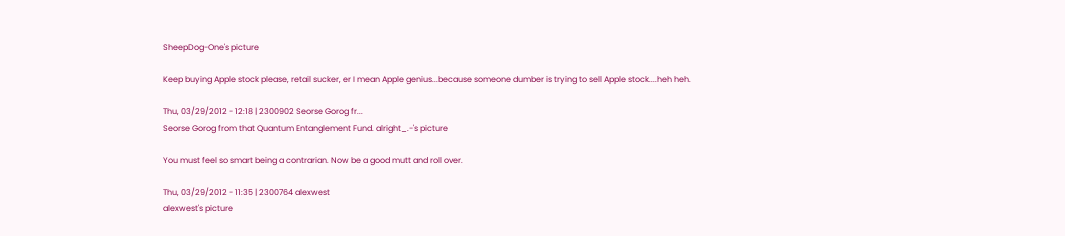SheepDog-One's picture

Keep buying Apple stock please, retail sucker, er I mean Apple genius...because someone dumber is trying to sell Apple stock....heh heh.

Thu, 03/29/2012 - 12:18 | 2300902 Seorse Gorog fr...
Seorse Gorog from that Quantum Entanglement Fund. alright_.-'s picture

You must feel so smart being a contrarian. Now be a good mutt and roll over.

Thu, 03/29/2012 - 11:35 | 2300764 alexwest
alexwest's picture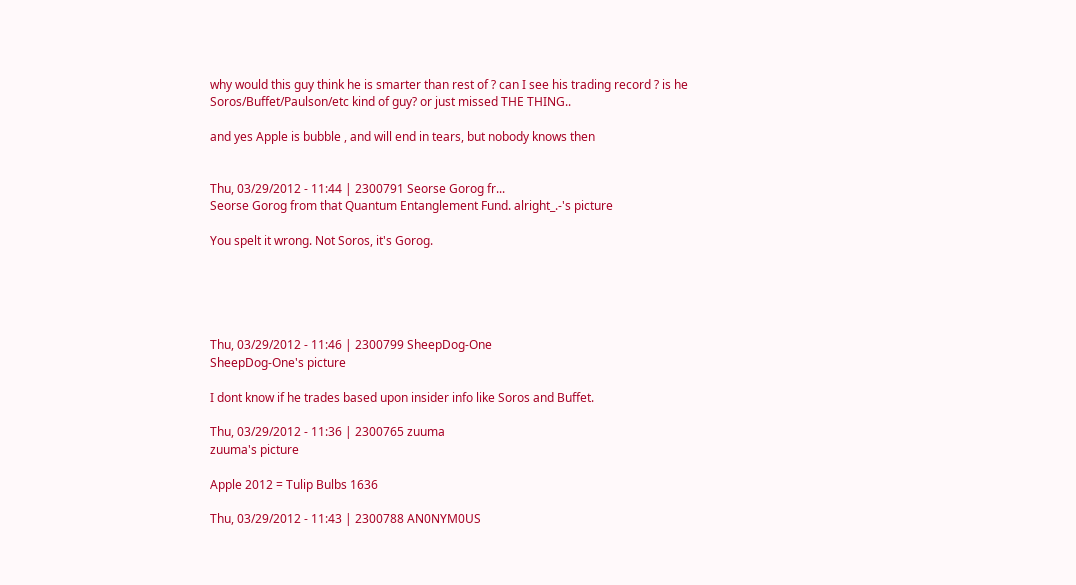why would this guy think he is smarter than rest of ? can I see his trading record ? is he Soros/Buffet/Paulson/etc kind of guy? or just missed THE THING..

and yes Apple is bubble , and will end in tears, but nobody knows then


Thu, 03/29/2012 - 11:44 | 2300791 Seorse Gorog fr...
Seorse Gorog from that Quantum Entanglement Fund. alright_.-'s picture

You spelt it wrong. Not Soros, it's Gorog.





Thu, 03/29/2012 - 11:46 | 2300799 SheepDog-One
SheepDog-One's picture

I dont know if he trades based upon insider info like Soros and Buffet.

Thu, 03/29/2012 - 11:36 | 2300765 zuuma
zuuma's picture

Apple 2012 = Tulip Bulbs 1636

Thu, 03/29/2012 - 11:43 | 2300788 AN0NYM0US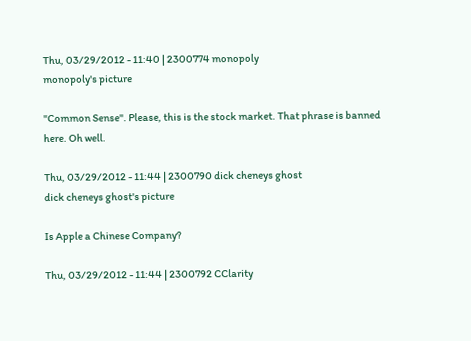Thu, 03/29/2012 - 11:40 | 2300774 monopoly
monopoly's picture

"Common Sense". Please, this is the stock market. That phrase is banned here. Oh well.

Thu, 03/29/2012 - 11:44 | 2300790 dick cheneys ghost
dick cheneys ghost's picture

Is Apple a Chinese Company?

Thu, 03/29/2012 - 11:44 | 2300792 CClarity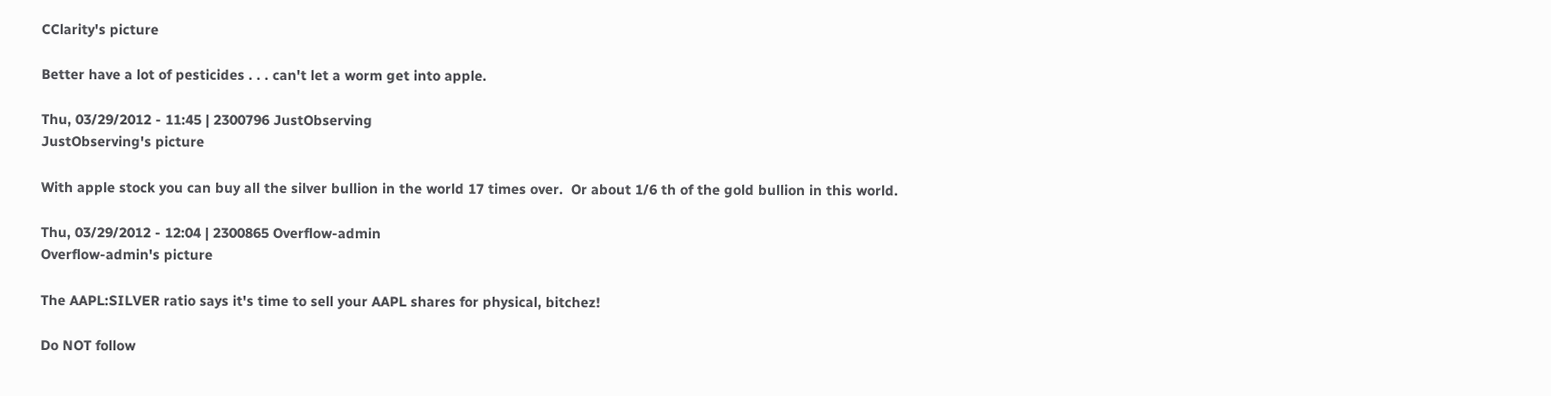CClarity's picture

Better have a lot of pesticides . . . can't let a worm get into apple.

Thu, 03/29/2012 - 11:45 | 2300796 JustObserving
JustObserving's picture

With apple stock you can buy all the silver bullion in the world 17 times over.  Or about 1/6 th of the gold bullion in this world.

Thu, 03/29/2012 - 12:04 | 2300865 Overflow-admin
Overflow-admin's picture

The AAPL:SILVER ratio says it's time to sell your AAPL shares for physical, bitchez!

Do NOT follow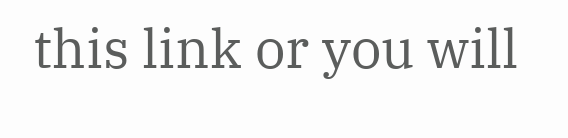this link or you will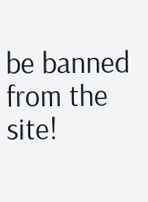be banned from the site!